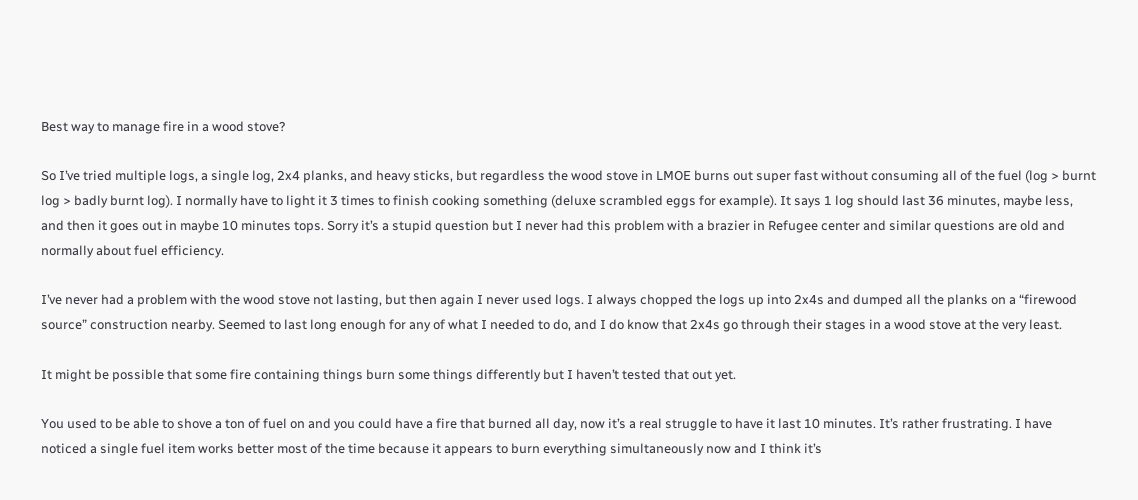Best way to manage fire in a wood stove?

So I’ve tried multiple logs, a single log, 2x4 planks, and heavy sticks, but regardless the wood stove in LMOE burns out super fast without consuming all of the fuel (log > burnt log > badly burnt log). I normally have to light it 3 times to finish cooking something (deluxe scrambled eggs for example). It says 1 log should last 36 minutes, maybe less, and then it goes out in maybe 10 minutes tops. Sorry it’s a stupid question but I never had this problem with a brazier in Refugee center and similar questions are old and normally about fuel efficiency.

I’ve never had a problem with the wood stove not lasting, but then again I never used logs. I always chopped the logs up into 2x4s and dumped all the planks on a “firewood source” construction nearby. Seemed to last long enough for any of what I needed to do, and I do know that 2x4s go through their stages in a wood stove at the very least.

It might be possible that some fire containing things burn some things differently but I haven’t tested that out yet.

You used to be able to shove a ton of fuel on and you could have a fire that burned all day, now it’s a real struggle to have it last 10 minutes. It’s rather frustrating. I have noticed a single fuel item works better most of the time because it appears to burn everything simultaneously now and I think it’s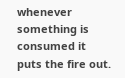whenever something is consumed it puts the fire out.